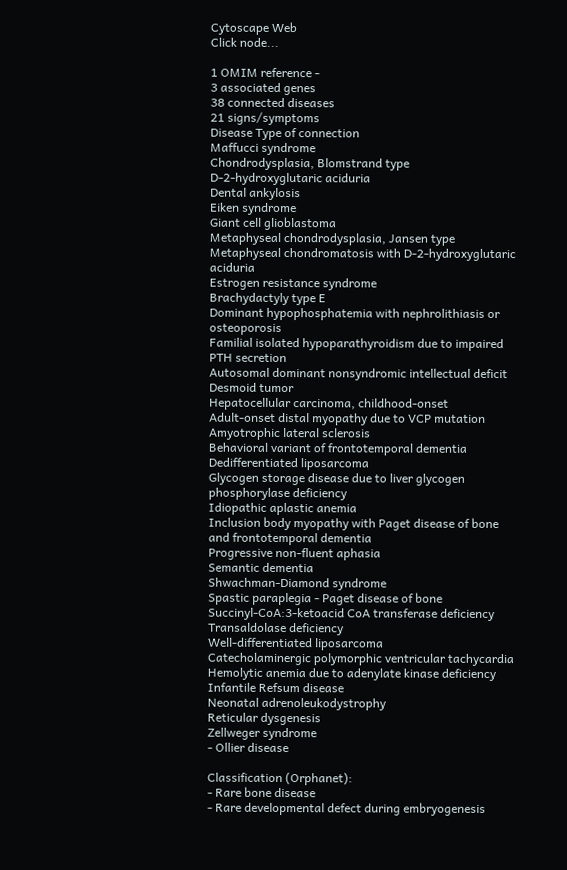Cytoscape Web
Click node...

1 OMIM reference -
3 associated genes
38 connected diseases
21 signs/symptoms
Disease Type of connection
Maffucci syndrome
Chondrodysplasia, Blomstrand type
D-2-hydroxyglutaric aciduria
Dental ankylosis
Eiken syndrome
Giant cell glioblastoma
Metaphyseal chondrodysplasia, Jansen type
Metaphyseal chondromatosis with D-2-hydroxyglutaric aciduria
Estrogen resistance syndrome
Brachydactyly type E
Dominant hypophosphatemia with nephrolithiasis or osteoporosis
Familial isolated hypoparathyroidism due to impaired PTH secretion
Autosomal dominant nonsyndromic intellectual deficit
Desmoid tumor
Hepatocellular carcinoma, childhood-onset
Adult-onset distal myopathy due to VCP mutation
Amyotrophic lateral sclerosis
Behavioral variant of frontotemporal dementia
Dedifferentiated liposarcoma
Glycogen storage disease due to liver glycogen phosphorylase deficiency
Idiopathic aplastic anemia
Inclusion body myopathy with Paget disease of bone and frontotemporal dementia
Progressive non-fluent aphasia
Semantic dementia
Shwachman-Diamond syndrome
Spastic paraplegia - Paget disease of bone
Succinyl-CoA:3-ketoacid CoA transferase deficiency
Transaldolase deficiency
Well-differentiated liposarcoma
Catecholaminergic polymorphic ventricular tachycardia
Hemolytic anemia due to adenylate kinase deficiency
Infantile Refsum disease
Neonatal adrenoleukodystrophy
Reticular dysgenesis
Zellweger syndrome
- Ollier disease

Classification (Orphanet):
- Rare bone disease
- Rare developmental defect during embryogenesis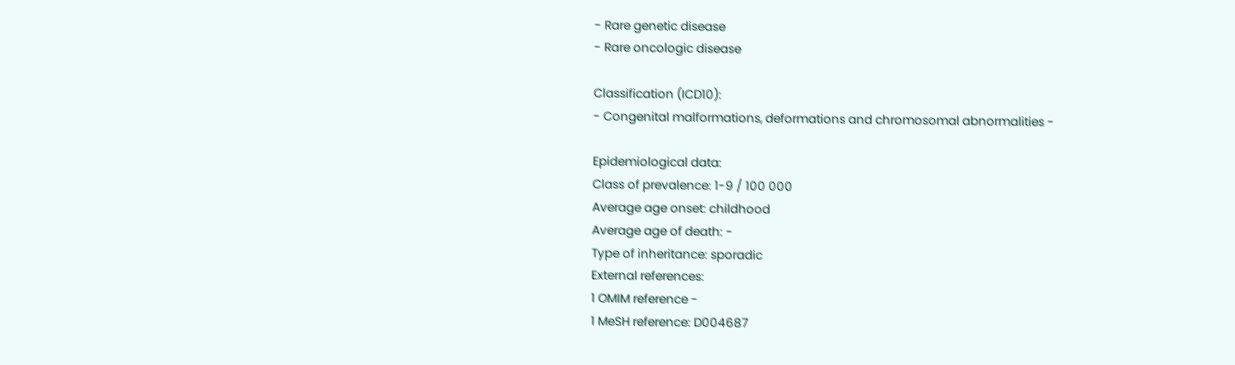- Rare genetic disease
- Rare oncologic disease

Classification (ICD10):
- Congenital malformations, deformations and chromosomal abnormalities -

Epidemiological data:
Class of prevalence: 1-9 / 100 000
Average age onset: childhood
Average age of death: -
Type of inheritance: sporadic
External references:
1 OMIM reference -
1 MeSH reference: D004687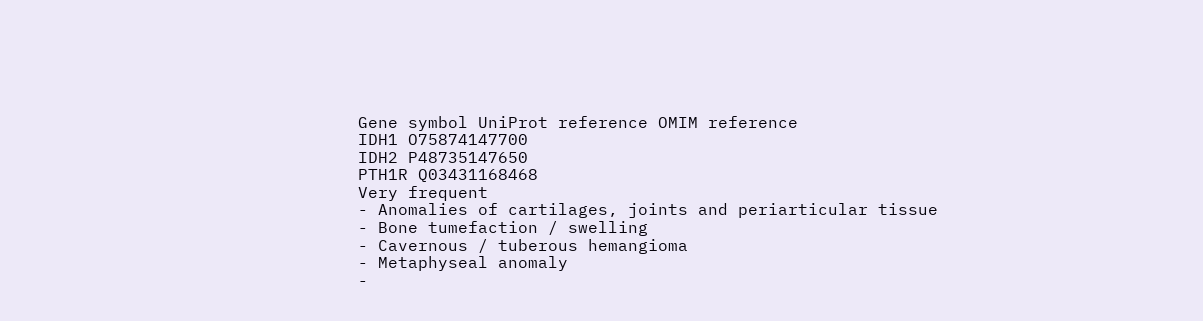Gene symbol UniProt reference OMIM reference
IDH1 O75874147700
IDH2 P48735147650
PTH1R Q03431168468
Very frequent
- Anomalies of cartilages, joints and periarticular tissue
- Bone tumefaction / swelling
- Cavernous / tuberous hemangioma
- Metaphyseal anomaly
-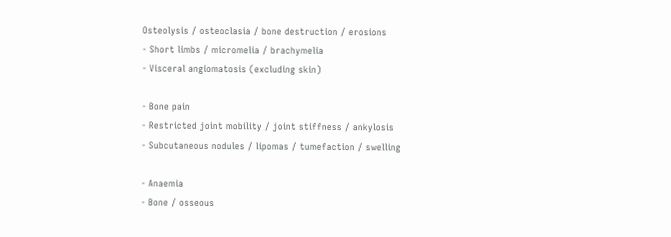Osteolysis / osteoclasia / bone destruction / erosions
- Short limbs / micromelia / brachymelia
- Visceral angiomatosis (excluding skin)

- Bone pain
- Restricted joint mobility / joint stiffness / ankylosis
- Subcutaneous nodules / lipomas / tumefaction / swelling

- Anaemia
- Bone / osseous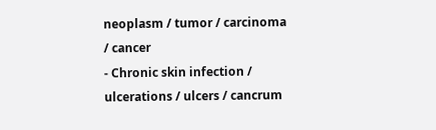neoplasm / tumor / carcinoma / cancer
- Chronic skin infection / ulcerations / ulcers / cancrum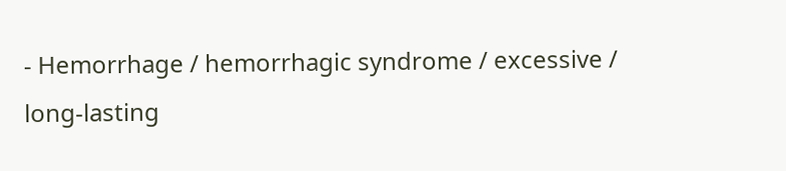- Hemorrhage / hemorrhagic syndrome / excessive / long-lasting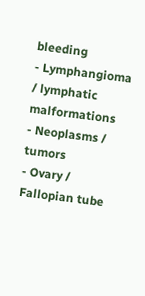bleeding
- Lymphangioma / lymphatic malformations
- Neoplasms / tumors
- Ovary / Fallopian tube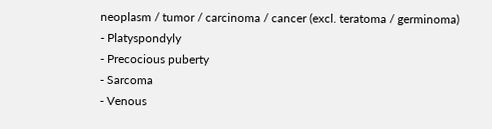neoplasm / tumor / carcinoma / cancer (excl. teratoma / germinoma)
- Platyspondyly
- Precocious puberty
- Sarcoma
- Venous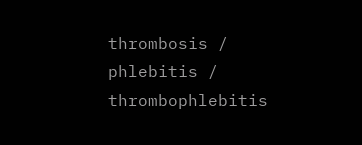thrombosis / phlebitis / thrombophlebitis